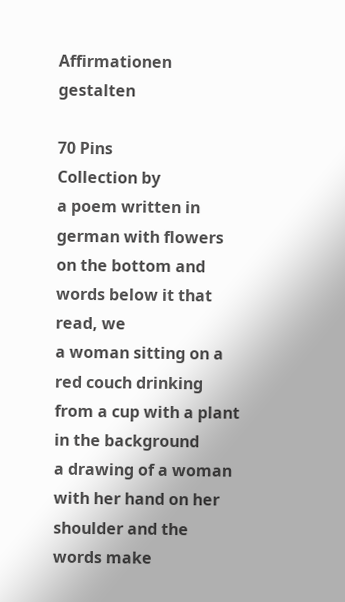Affirmationen gestalten

70 Pins
Collection by
a poem written in german with flowers on the bottom and words below it that read, we
a woman sitting on a red couch drinking from a cup with a plant in the background
a drawing of a woman with her hand on her shoulder and the words make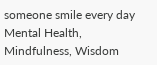someone smile every day
Mental Health, Mindfulness, Wisdom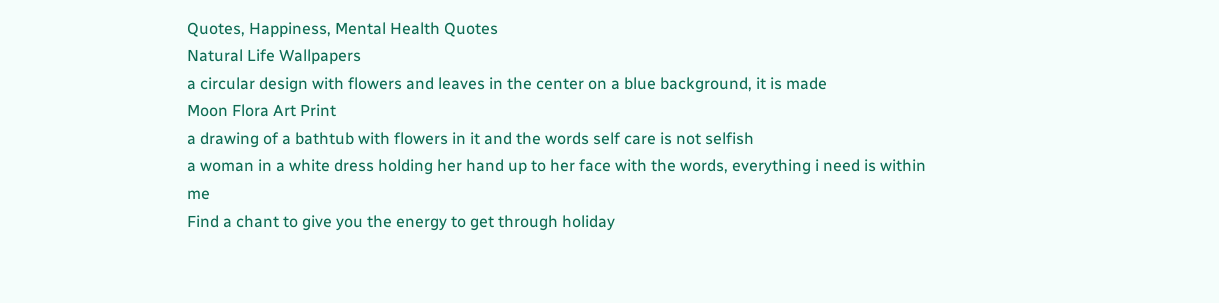Quotes, Happiness, Mental Health Quotes
Natural Life Wallpapers
a circular design with flowers and leaves in the center on a blue background, it is made
Moon Flora Art Print
a drawing of a bathtub with flowers in it and the words self care is not selfish
a woman in a white dress holding her hand up to her face with the words, everything i need is within me
Find a chant to give you the energy to get through holiday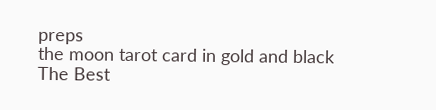preps
the moon tarot card in gold and black
The Best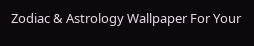Zodiac & Astrology Wallpaper For Your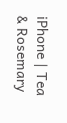iPhone | Tea & Rosemary